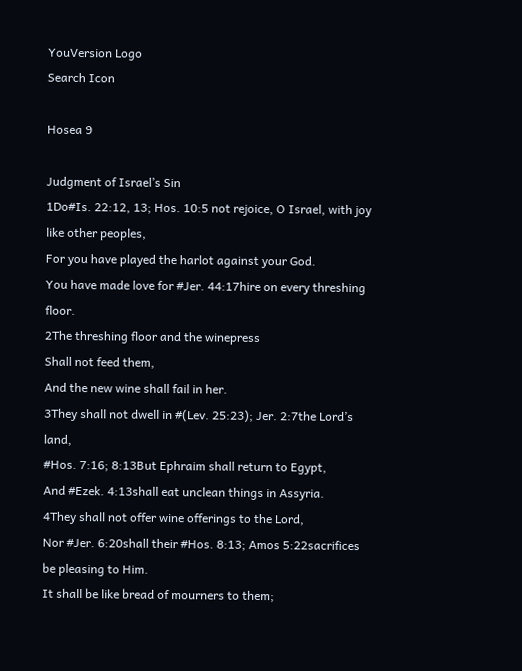YouVersion Logo
Search Icon

Hosea 9

Judgment of Israel’s Sin
1Do#Is. 22:12, 13; Hos. 10:5 not rejoice, O Israel, with joy like other peoples,
For you have played the harlot against your God.
You have made love for #Jer. 44:17hire on every threshing floor.
2The threshing floor and the winepress
Shall not feed them,
And the new wine shall fail in her.
3They shall not dwell in #(Lev. 25:23); Jer. 2:7the Lord’s land,
#Hos. 7:16; 8:13But Ephraim shall return to Egypt,
And #Ezek. 4:13shall eat unclean things in Assyria.
4They shall not offer wine offerings to the Lord,
Nor #Jer. 6:20shall their #Hos. 8:13; Amos 5:22sacrifices be pleasing to Him.
It shall be like bread of mourners to them;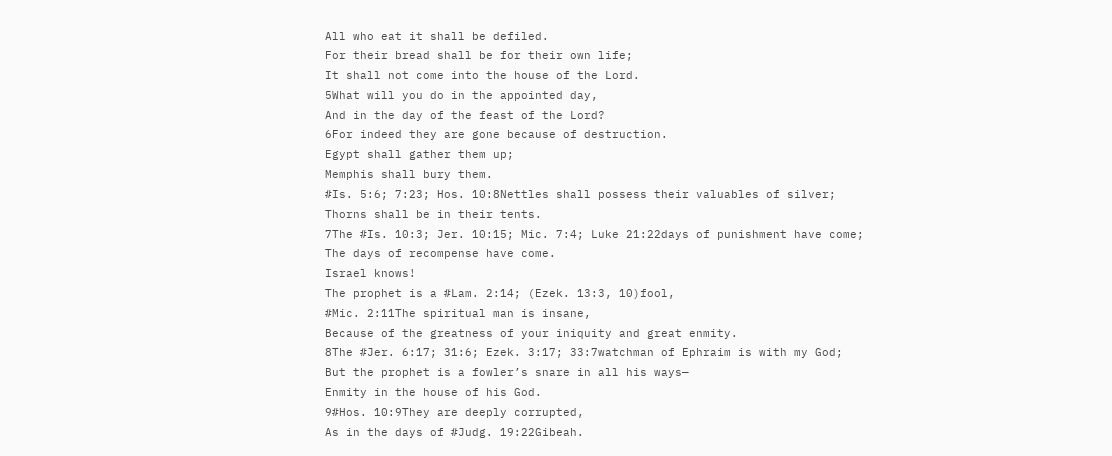All who eat it shall be defiled.
For their bread shall be for their own life;
It shall not come into the house of the Lord.
5What will you do in the appointed day,
And in the day of the feast of the Lord?
6For indeed they are gone because of destruction.
Egypt shall gather them up;
Memphis shall bury them.
#Is. 5:6; 7:23; Hos. 10:8Nettles shall possess their valuables of silver;
Thorns shall be in their tents.
7The #Is. 10:3; Jer. 10:15; Mic. 7:4; Luke 21:22days of punishment have come;
The days of recompense have come.
Israel knows!
The prophet is a #Lam. 2:14; (Ezek. 13:3, 10)fool,
#Mic. 2:11The spiritual man is insane,
Because of the greatness of your iniquity and great enmity.
8The #Jer. 6:17; 31:6; Ezek. 3:17; 33:7watchman of Ephraim is with my God;
But the prophet is a fowler’s snare in all his ways—
Enmity in the house of his God.
9#Hos. 10:9They are deeply corrupted,
As in the days of #Judg. 19:22Gibeah.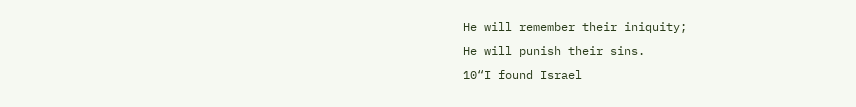He will remember their iniquity;
He will punish their sins.
10“I found Israel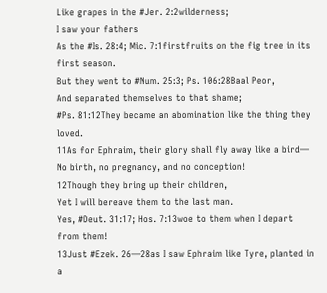Like grapes in the #Jer. 2:2wilderness;
I saw your fathers
As the #Is. 28:4; Mic. 7:1firstfruits on the fig tree in its first season.
But they went to #Num. 25:3; Ps. 106:28Baal Peor,
And separated themselves to that shame;
#Ps. 81:12They became an abomination like the thing they loved.
11As for Ephraim, their glory shall fly away like a bird—
No birth, no pregnancy, and no conception!
12Though they bring up their children,
Yet I will bereave them to the last man.
Yes, #Deut. 31:17; Hos. 7:13woe to them when I depart from them!
13Just #Ezek. 26—28as I saw Ephraim like Tyre, planted in a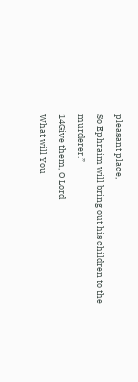pleasant place,
So Ephraim will bring out his children to the murderer.”
14Give them, O Lord
What will You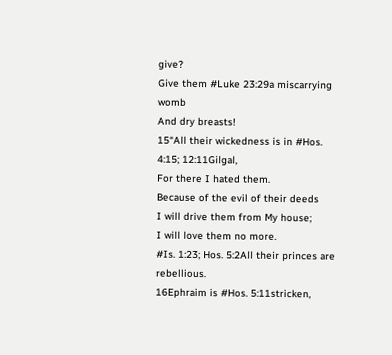give?
Give them #Luke 23:29a miscarrying womb
And dry breasts!
15“All their wickedness is in #Hos. 4:15; 12:11Gilgal,
For there I hated them.
Because of the evil of their deeds
I will drive them from My house;
I will love them no more.
#Is. 1:23; Hos. 5:2All their princes are rebellious.
16Ephraim is #Hos. 5:11stricken,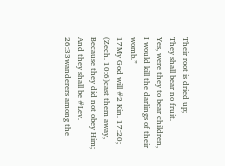Their root is dried up;
They shall bear no fruit.
Yes, were they to bear children,
I would kill the darlings of their womb.”
17My God will #2 Kin. 17:20; (Zech. 10:6)cast them away,
Because they did not obey Him;
And they shall be #Lev. 26:33wanderers among the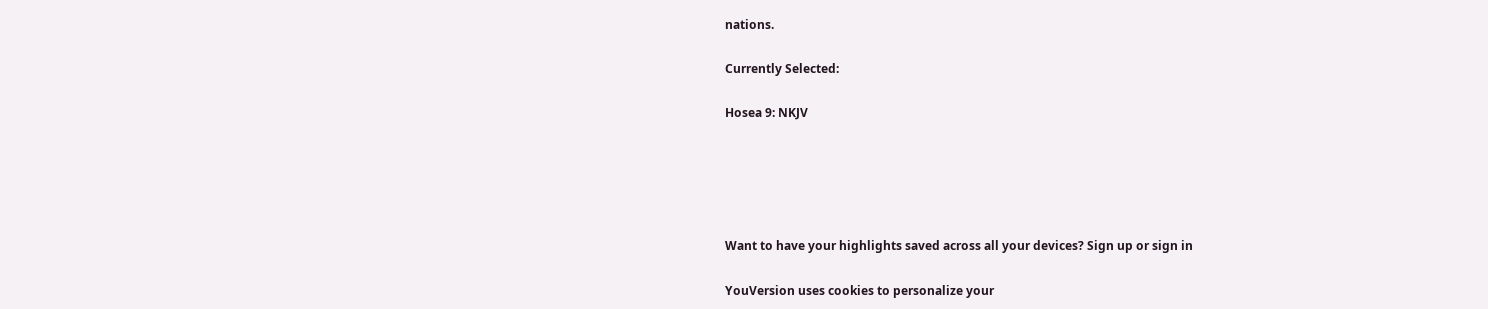nations.

Currently Selected:

Hosea 9: NKJV





Want to have your highlights saved across all your devices? Sign up or sign in

YouVersion uses cookies to personalize your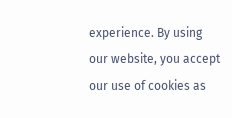experience. By using our website, you accept our use of cookies as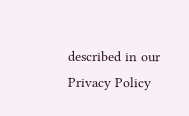described in our Privacy Policy